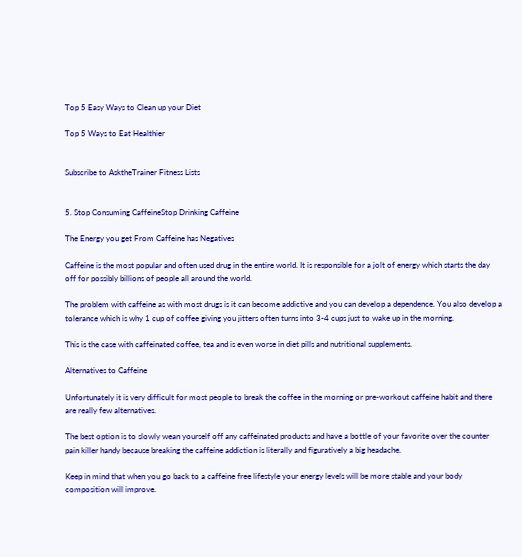Top 5 Easy Ways to Clean up your Diet

Top 5 Ways to Eat Healthier


Subscribe to AsktheTrainer Fitness Lists


5. Stop Consuming CaffeineStop Drinking Caffeine

The Energy you get From Caffeine has Negatives

Caffeine is the most popular and often used drug in the entire world. It is responsible for a jolt of energy which starts the day off for possibly billions of people all around the world.

The problem with caffeine as with most drugs is it can become addictive and you can develop a dependence. You also develop a tolerance which is why 1 cup of coffee giving you jitters often turns into 3-4 cups just to wake up in the morning.

This is the case with caffeinated coffee, tea and is even worse in diet pills and nutritional supplements.

Alternatives to Caffeine

Unfortunately it is very difficult for most people to break the coffee in the morning or pre-workout caffeine habit and there are really few alternatives.

The best option is to slowly wean yourself off any caffeinated products and have a bottle of your favorite over the counter pain killer handy because breaking the caffeine addiction is literally and figuratively a big headache.

Keep in mind that when you go back to a caffeine free lifestyle your energy levels will be more stable and your body composition will improve.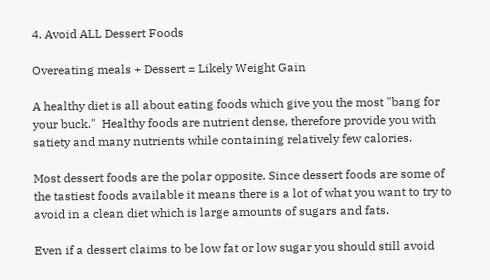4. Avoid ALL Dessert Foods

Overeating meals + Dessert = Likely Weight Gain

A healthy diet is all about eating foods which give you the most "bang for your buck."  Healthy foods are nutrient dense, therefore provide you with satiety and many nutrients while containing relatively few calories.

Most dessert foods are the polar opposite. Since dessert foods are some of the tastiest foods available it means there is a lot of what you want to try to avoid in a clean diet which is large amounts of sugars and fats.

Even if a dessert claims to be low fat or low sugar you should still avoid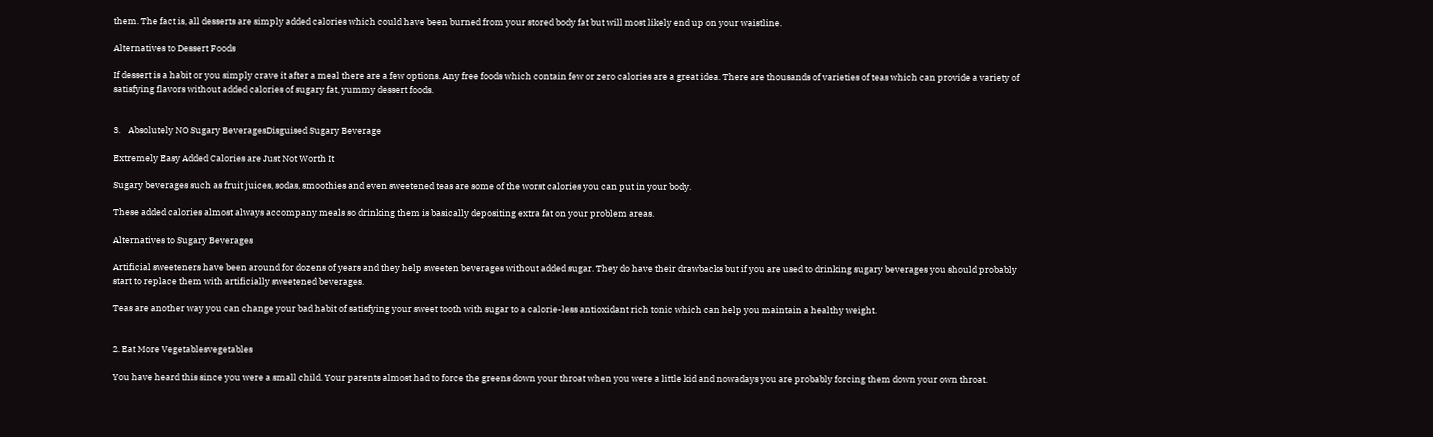them. The fact is, all desserts are simply added calories which could have been burned from your stored body fat but will most likely end up on your waistline.

Alternatives to Dessert Foods

If dessert is a habit or you simply crave it after a meal there are a few options. Any free foods which contain few or zero calories are a great idea. There are thousands of varieties of teas which can provide a variety of satisfying flavors without added calories of sugary fat, yummy dessert foods.


3.    Absolutely NO Sugary BeveragesDisguised Sugary Beverage

Extremely Easy Added Calories are Just Not Worth It

Sugary beverages such as fruit juices, sodas, smoothies and even sweetened teas are some of the worst calories you can put in your body.

These added calories almost always accompany meals so drinking them is basically depositing extra fat on your problem areas.

Alternatives to Sugary Beverages

Artificial sweeteners have been around for dozens of years and they help sweeten beverages without added sugar. They do have their drawbacks but if you are used to drinking sugary beverages you should probably start to replace them with artificially sweetened beverages.

Teas are another way you can change your bad habit of satisfying your sweet tooth with sugar to a calorie-less antioxidant rich tonic which can help you maintain a healthy weight.


2. Eat More Vegetablesvegetables

You have heard this since you were a small child. Your parents almost had to force the greens down your throat when you were a little kid and nowadays you are probably forcing them down your own throat.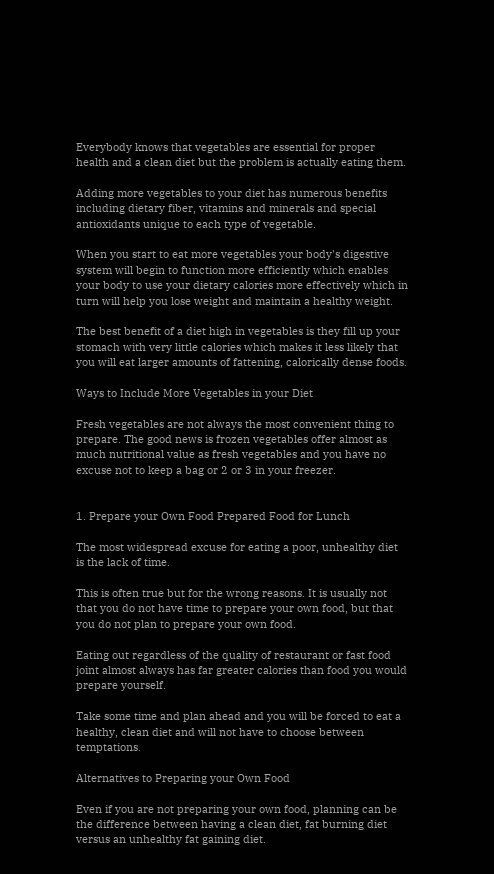Everybody knows that vegetables are essential for proper health and a clean diet but the problem is actually eating them.

Adding more vegetables to your diet has numerous benefits including dietary fiber, vitamins and minerals and special antioxidants unique to each type of vegetable.

When you start to eat more vegetables your body's digestive system will begin to function more efficiently which enables your body to use your dietary calories more effectively which in turn will help you lose weight and maintain a healthy weight.

The best benefit of a diet high in vegetables is they fill up your stomach with very little calories which makes it less likely that you will eat larger amounts of fattening, calorically dense foods.

Ways to Include More Vegetables in your Diet

Fresh vegetables are not always the most convenient thing to prepare. The good news is frozen vegetables offer almost as much nutritional value as fresh vegetables and you have no excuse not to keep a bag or 2 or 3 in your freezer.


1. Prepare your Own Food Prepared Food for Lunch

The most widespread excuse for eating a poor, unhealthy diet is the lack of time.

This is often true but for the wrong reasons. It is usually not that you do not have time to prepare your own food, but that you do not plan to prepare your own food.

Eating out regardless of the quality of restaurant or fast food joint almost always has far greater calories than food you would prepare yourself.

Take some time and plan ahead and you will be forced to eat a healthy, clean diet and will not have to choose between temptations.

Alternatives to Preparing your Own Food

Even if you are not preparing your own food, planning can be the difference between having a clean diet, fat burning diet versus an unhealthy fat gaining diet.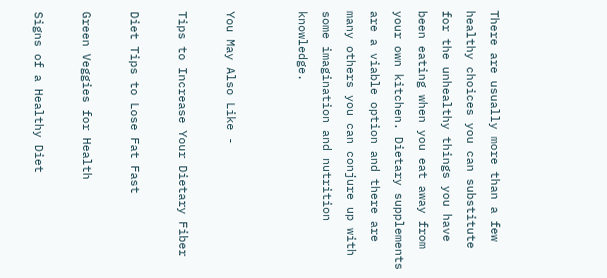There are usually more than a few healthy choices you can substitute for the unhealthy things you have been eating when you eat away from your own kitchen. Dietary supplements are a viable option and there are many others you can conjure up with some imagination and nutrition knowledge.


You May Also Like -

Tips to Increase Your Dietary Fiber

Diet Tips to Lose Fat Fast

Green Veggies for Health

Signs of a Healthy Diet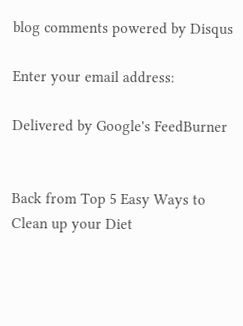blog comments powered by Disqus

Enter your email address:

Delivered by Google's FeedBurner


Back from Top 5 Easy Ways to Clean up your Diet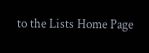to the Lists Home Page